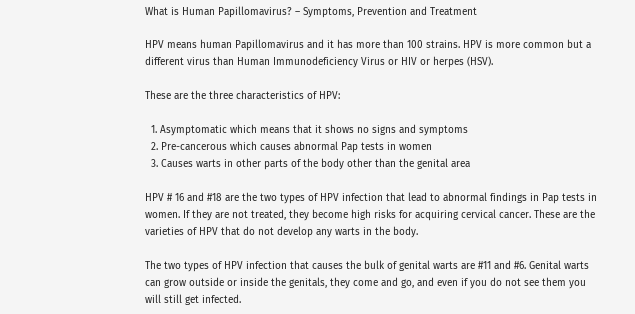What is Human Papillomavirus? – Symptoms, Prevention and Treatment

HPV means human Papillomavirus and it has more than 100 strains. HPV is more common but a different virus than Human Immunodeficiency Virus or HIV or herpes (HSV).

These are the three characteristics of HPV:

  1. Asymptomatic which means that it shows no signs and symptoms
  2. Pre-cancerous which causes abnormal Pap tests in women
  3. Causes warts in other parts of the body other than the genital area

HPV # 16 and #18 are the two types of HPV infection that lead to abnormal findings in Pap tests in women. If they are not treated, they become high risks for acquiring cervical cancer. These are the varieties of HPV that do not develop any warts in the body.

The two types of HPV infection that causes the bulk of genital warts are #11 and #6. Genital warts can grow outside or inside the genitals, they come and go, and even if you do not see them you will still get infected.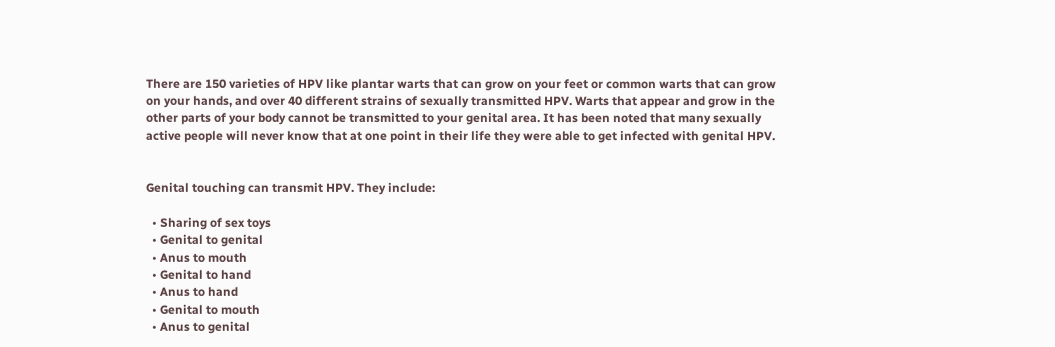There are 150 varieties of HPV like plantar warts that can grow on your feet or common warts that can grow on your hands, and over 40 different strains of sexually transmitted HPV. Warts that appear and grow in the other parts of your body cannot be transmitted to your genital area. It has been noted that many sexually active people will never know that at one point in their life they were able to get infected with genital HPV.


Genital touching can transmit HPV. They include:

  • Sharing of sex toys
  • Genital to genital
  • Anus to mouth
  • Genital to hand
  • Anus to hand
  • Genital to mouth
  • Anus to genital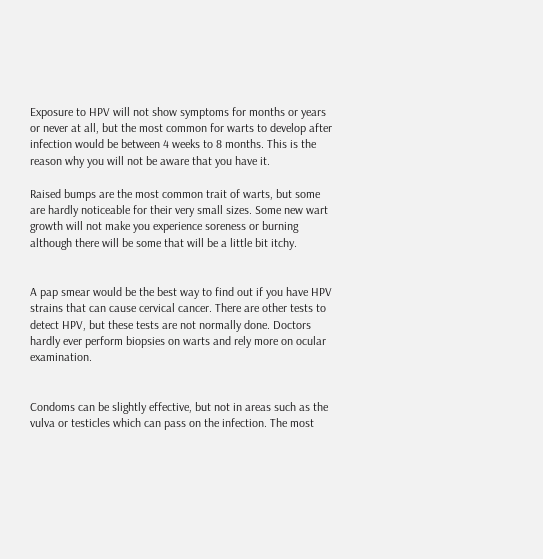Exposure to HPV will not show symptoms for months or years or never at all, but the most common for warts to develop after infection would be between 4 weeks to 8 months. This is the reason why you will not be aware that you have it.

Raised bumps are the most common trait of warts, but some are hardly noticeable for their very small sizes. Some new wart growth will not make you experience soreness or burning although there will be some that will be a little bit itchy.


A pap smear would be the best way to find out if you have HPV strains that can cause cervical cancer. There are other tests to detect HPV, but these tests are not normally done. Doctors hardly ever perform biopsies on warts and rely more on ocular examination.


Condoms can be slightly effective, but not in areas such as the vulva or testicles which can pass on the infection. The most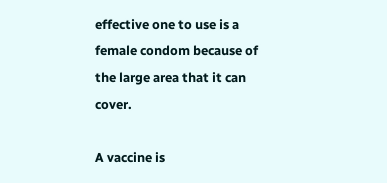effective one to use is a female condom because of the large area that it can cover.

A vaccine is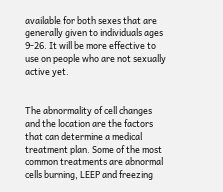available for both sexes that are generally given to individuals ages 9-26. It will be more effective to use on people who are not sexually active yet.


The abnormality of cell changes and the location are the factors that can determine a medical treatment plan. Some of the most common treatments are abnormal cells burning, LEEP and freezing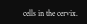cells in the cervix.